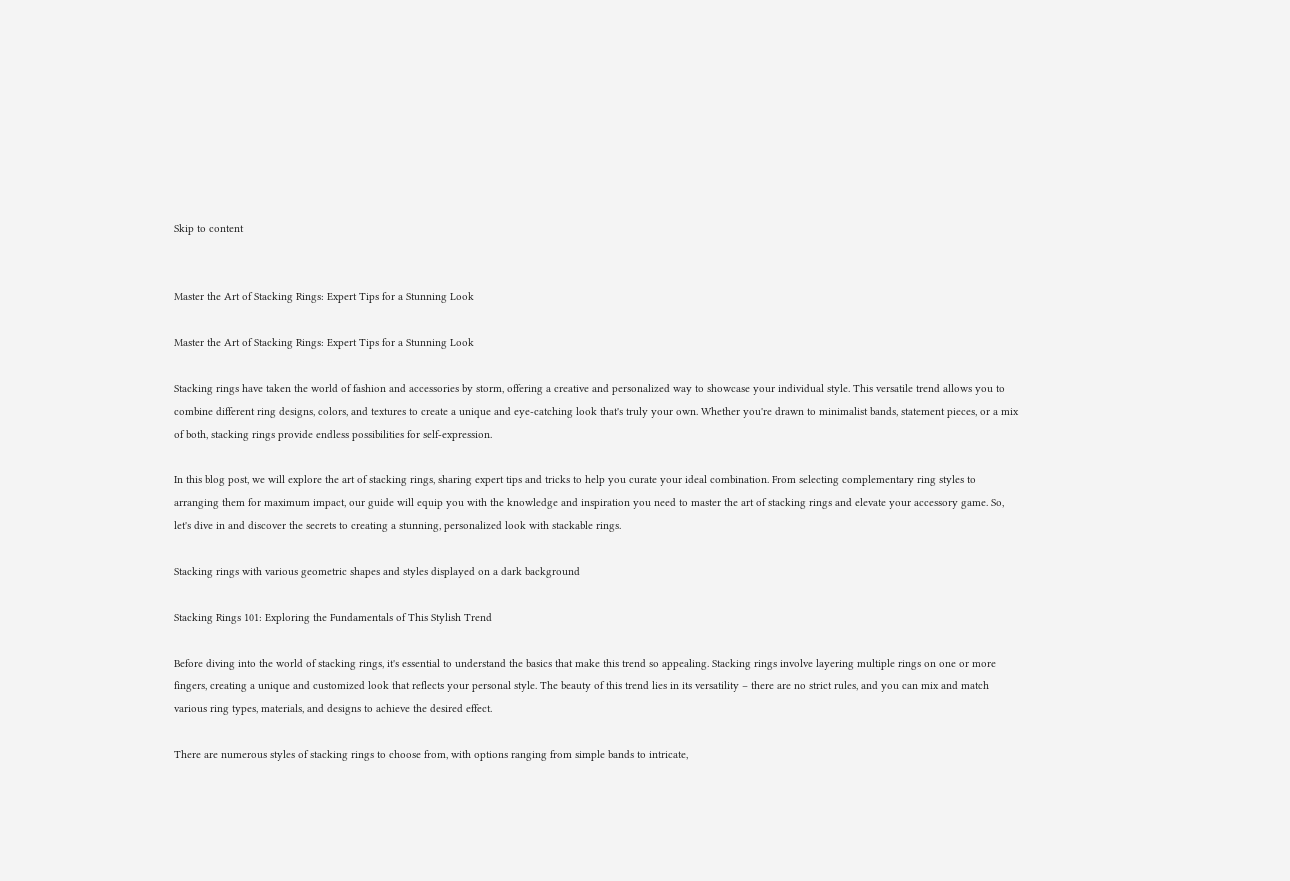Skip to content


Master the Art of Stacking Rings: Expert Tips for a Stunning Look

Master the Art of Stacking Rings: Expert Tips for a Stunning Look

Stacking rings have taken the world of fashion and accessories by storm, offering a creative and personalized way to showcase your individual style. This versatile trend allows you to combine different ring designs, colors, and textures to create a unique and eye-catching look that's truly your own. Whether you're drawn to minimalist bands, statement pieces, or a mix of both, stacking rings provide endless possibilities for self-expression.

In this blog post, we will explore the art of stacking rings, sharing expert tips and tricks to help you curate your ideal combination. From selecting complementary ring styles to arranging them for maximum impact, our guide will equip you with the knowledge and inspiration you need to master the art of stacking rings and elevate your accessory game. So, let's dive in and discover the secrets to creating a stunning, personalized look with stackable rings.

Stacking rings with various geometric shapes and styles displayed on a dark background

Stacking Rings 101: Exploring the Fundamentals of This Stylish Trend

Before diving into the world of stacking rings, it's essential to understand the basics that make this trend so appealing. Stacking rings involve layering multiple rings on one or more fingers, creating a unique and customized look that reflects your personal style. The beauty of this trend lies in its versatility – there are no strict rules, and you can mix and match various ring types, materials, and designs to achieve the desired effect.

There are numerous styles of stacking rings to choose from, with options ranging from simple bands to intricate,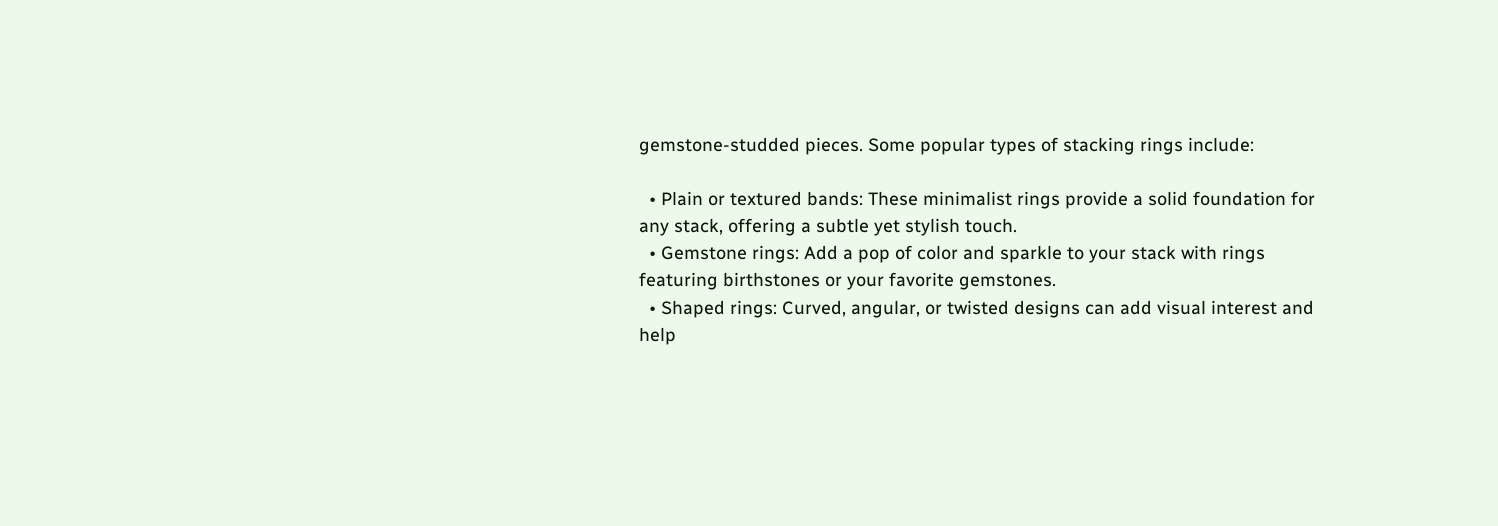gemstone-studded pieces. Some popular types of stacking rings include:

  • Plain or textured bands: These minimalist rings provide a solid foundation for any stack, offering a subtle yet stylish touch.
  • Gemstone rings: Add a pop of color and sparkle to your stack with rings featuring birthstones or your favorite gemstones.
  • Shaped rings: Curved, angular, or twisted designs can add visual interest and help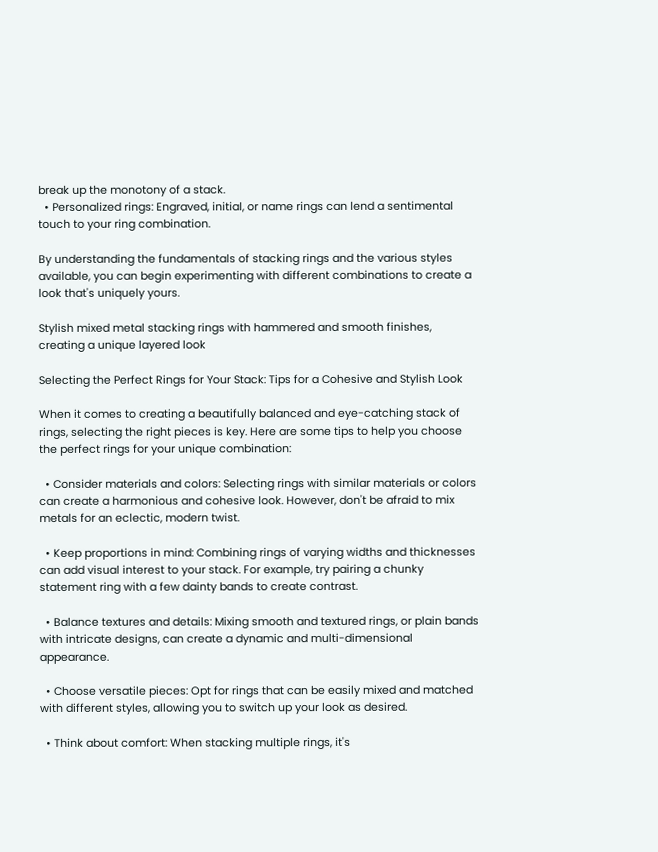break up the monotony of a stack.
  • Personalized rings: Engraved, initial, or name rings can lend a sentimental touch to your ring combination.

By understanding the fundamentals of stacking rings and the various styles available, you can begin experimenting with different combinations to create a look that's uniquely yours.

Stylish mixed metal stacking rings with hammered and smooth finishes, creating a unique layered look

Selecting the Perfect Rings for Your Stack: Tips for a Cohesive and Stylish Look

When it comes to creating a beautifully balanced and eye-catching stack of rings, selecting the right pieces is key. Here are some tips to help you choose the perfect rings for your unique combination:

  • Consider materials and colors: Selecting rings with similar materials or colors can create a harmonious and cohesive look. However, don't be afraid to mix metals for an eclectic, modern twist.

  • Keep proportions in mind: Combining rings of varying widths and thicknesses can add visual interest to your stack. For example, try pairing a chunky statement ring with a few dainty bands to create contrast.

  • Balance textures and details: Mixing smooth and textured rings, or plain bands with intricate designs, can create a dynamic and multi-dimensional appearance.

  • Choose versatile pieces: Opt for rings that can be easily mixed and matched with different styles, allowing you to switch up your look as desired.

  • Think about comfort: When stacking multiple rings, it's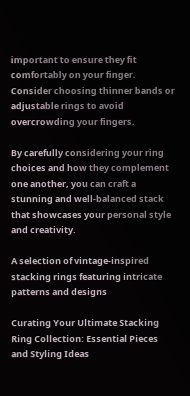important to ensure they fit comfortably on your finger. Consider choosing thinner bands or adjustable rings to avoid overcrowding your fingers.

By carefully considering your ring choices and how they complement one another, you can craft a stunning and well-balanced stack that showcases your personal style and creativity.

A selection of vintage-inspired stacking rings featuring intricate patterns and designs

Curating Your Ultimate Stacking Ring Collection: Essential Pieces and Styling Ideas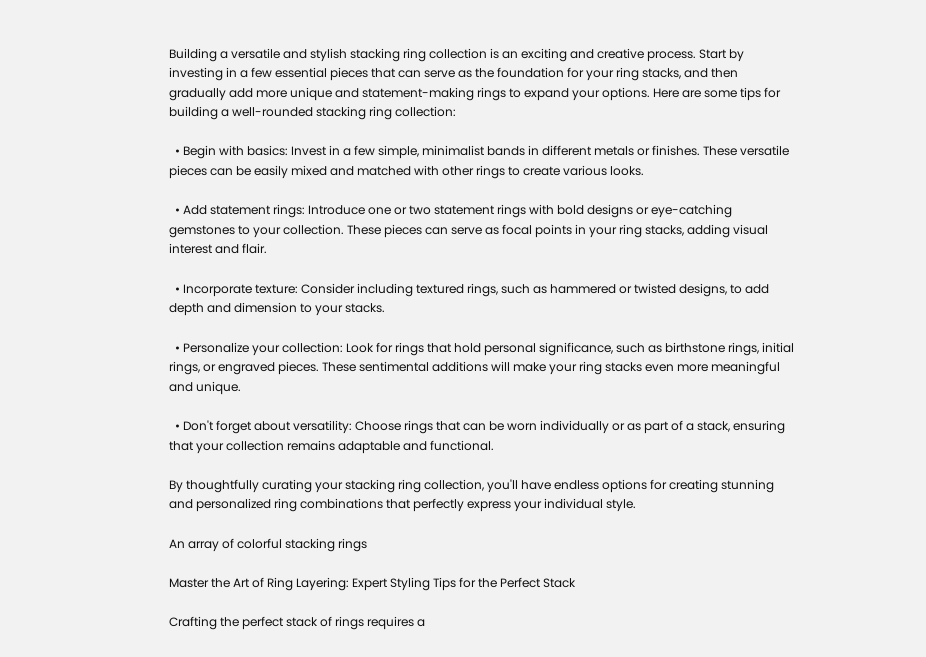Building a versatile and stylish stacking ring collection is an exciting and creative process. Start by investing in a few essential pieces that can serve as the foundation for your ring stacks, and then gradually add more unique and statement-making rings to expand your options. Here are some tips for building a well-rounded stacking ring collection:

  • Begin with basics: Invest in a few simple, minimalist bands in different metals or finishes. These versatile pieces can be easily mixed and matched with other rings to create various looks.

  • Add statement rings: Introduce one or two statement rings with bold designs or eye-catching gemstones to your collection. These pieces can serve as focal points in your ring stacks, adding visual interest and flair.

  • Incorporate texture: Consider including textured rings, such as hammered or twisted designs, to add depth and dimension to your stacks.

  • Personalize your collection: Look for rings that hold personal significance, such as birthstone rings, initial rings, or engraved pieces. These sentimental additions will make your ring stacks even more meaningful and unique.

  • Don't forget about versatility: Choose rings that can be worn individually or as part of a stack, ensuring that your collection remains adaptable and functional.

By thoughtfully curating your stacking ring collection, you'll have endless options for creating stunning and personalized ring combinations that perfectly express your individual style.

An array of colorful stacking rings

Master the Art of Ring Layering: Expert Styling Tips for the Perfect Stack

Crafting the perfect stack of rings requires a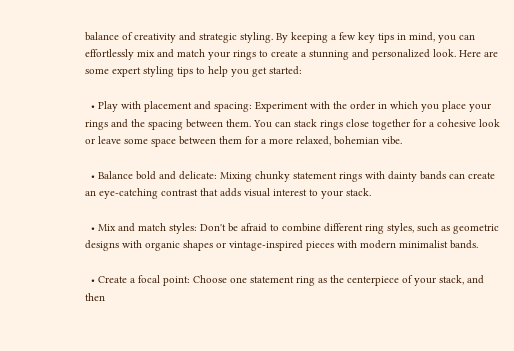balance of creativity and strategic styling. By keeping a few key tips in mind, you can effortlessly mix and match your rings to create a stunning and personalized look. Here are some expert styling tips to help you get started:

  • Play with placement and spacing: Experiment with the order in which you place your rings and the spacing between them. You can stack rings close together for a cohesive look or leave some space between them for a more relaxed, bohemian vibe.

  • Balance bold and delicate: Mixing chunky statement rings with dainty bands can create an eye-catching contrast that adds visual interest to your stack.

  • Mix and match styles: Don't be afraid to combine different ring styles, such as geometric designs with organic shapes or vintage-inspired pieces with modern minimalist bands.

  • Create a focal point: Choose one statement ring as the centerpiece of your stack, and then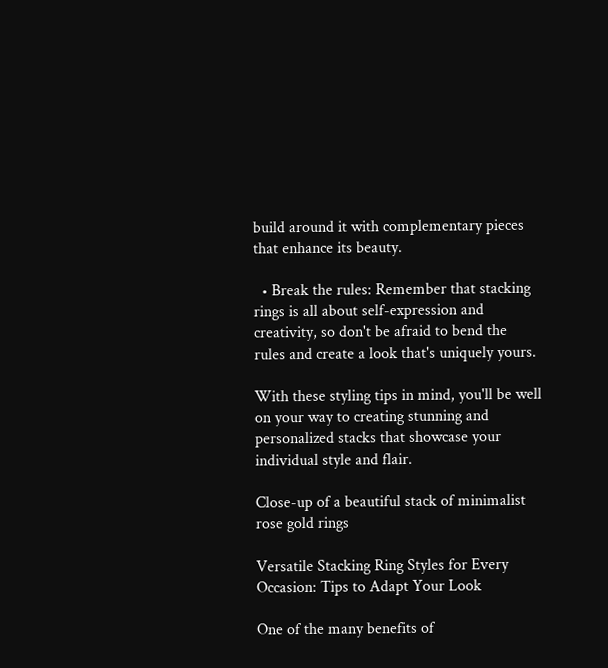build around it with complementary pieces that enhance its beauty.

  • Break the rules: Remember that stacking rings is all about self-expression and creativity, so don't be afraid to bend the rules and create a look that's uniquely yours.

With these styling tips in mind, you'll be well on your way to creating stunning and personalized stacks that showcase your individual style and flair.

Close-up of a beautiful stack of minimalist rose gold rings

Versatile Stacking Ring Styles for Every Occasion: Tips to Adapt Your Look

One of the many benefits of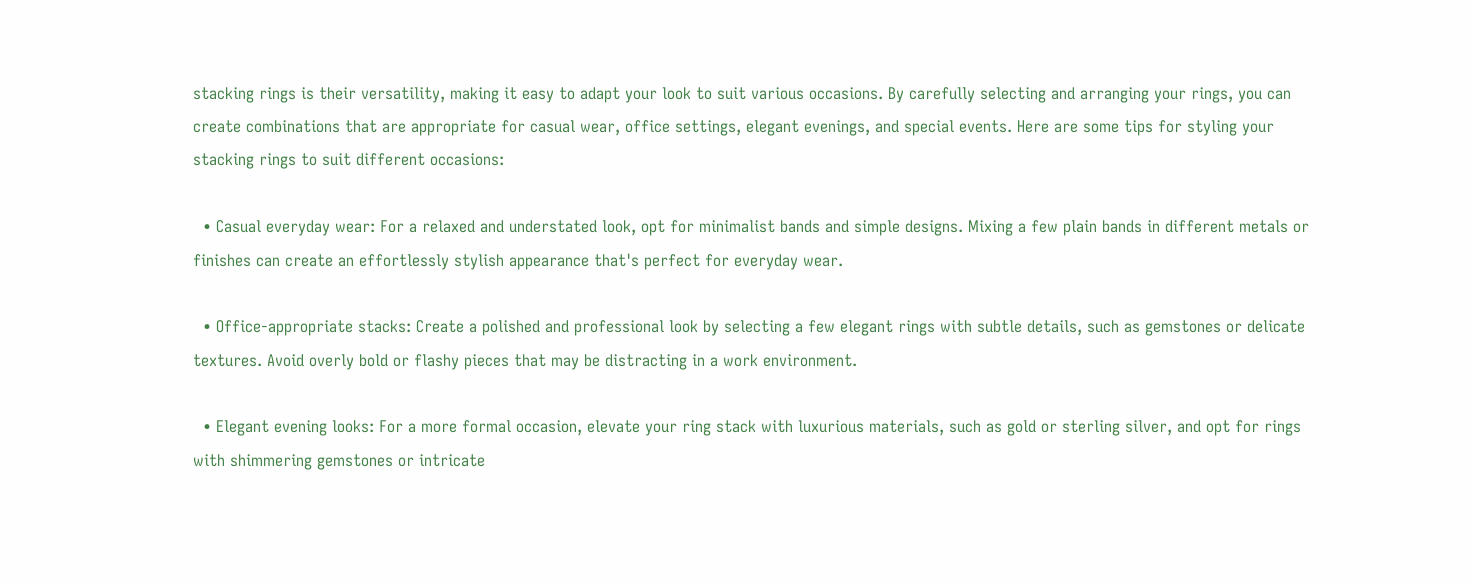stacking rings is their versatility, making it easy to adapt your look to suit various occasions. By carefully selecting and arranging your rings, you can create combinations that are appropriate for casual wear, office settings, elegant evenings, and special events. Here are some tips for styling your stacking rings to suit different occasions:

  • Casual everyday wear: For a relaxed and understated look, opt for minimalist bands and simple designs. Mixing a few plain bands in different metals or finishes can create an effortlessly stylish appearance that's perfect for everyday wear.

  • Office-appropriate stacks: Create a polished and professional look by selecting a few elegant rings with subtle details, such as gemstones or delicate textures. Avoid overly bold or flashy pieces that may be distracting in a work environment.

  • Elegant evening looks: For a more formal occasion, elevate your ring stack with luxurious materials, such as gold or sterling silver, and opt for rings with shimmering gemstones or intricate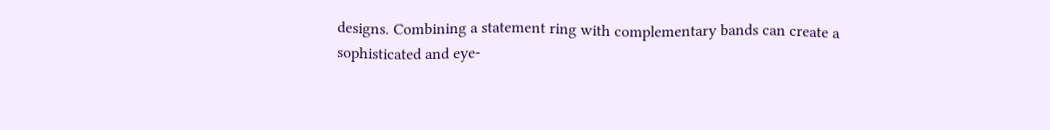designs. Combining a statement ring with complementary bands can create a sophisticated and eye-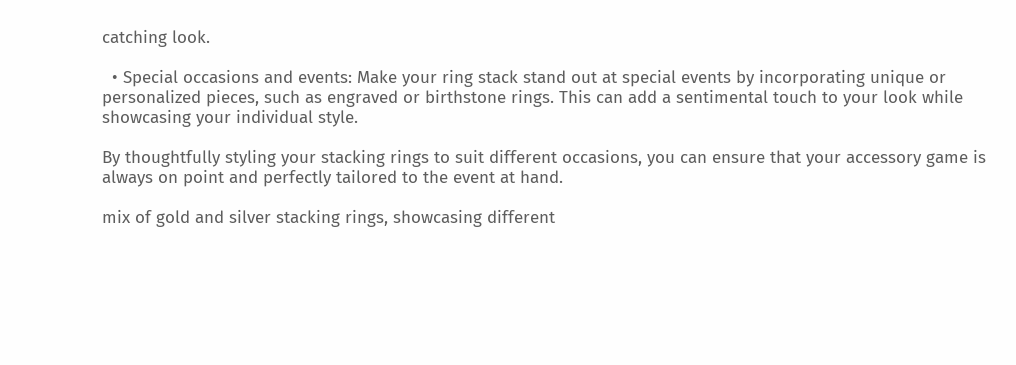catching look.

  • Special occasions and events: Make your ring stack stand out at special events by incorporating unique or personalized pieces, such as engraved or birthstone rings. This can add a sentimental touch to your look while showcasing your individual style.

By thoughtfully styling your stacking rings to suit different occasions, you can ensure that your accessory game is always on point and perfectly tailored to the event at hand.

mix of gold and silver stacking rings, showcasing different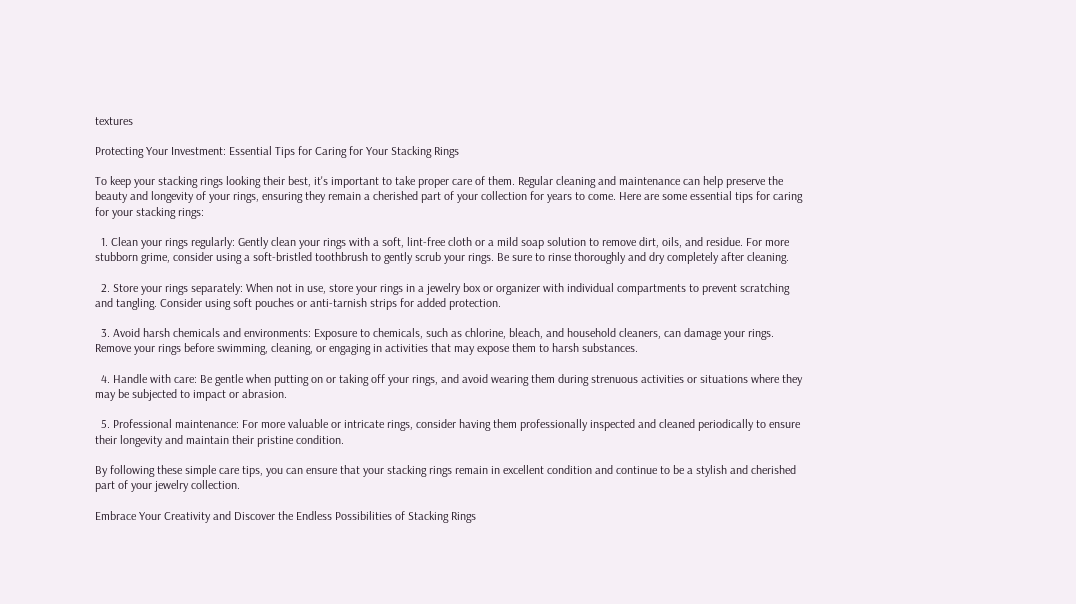textures

Protecting Your Investment: Essential Tips for Caring for Your Stacking Rings

To keep your stacking rings looking their best, it's important to take proper care of them. Regular cleaning and maintenance can help preserve the beauty and longevity of your rings, ensuring they remain a cherished part of your collection for years to come. Here are some essential tips for caring for your stacking rings:

  1. Clean your rings regularly: Gently clean your rings with a soft, lint-free cloth or a mild soap solution to remove dirt, oils, and residue. For more stubborn grime, consider using a soft-bristled toothbrush to gently scrub your rings. Be sure to rinse thoroughly and dry completely after cleaning.

  2. Store your rings separately: When not in use, store your rings in a jewelry box or organizer with individual compartments to prevent scratching and tangling. Consider using soft pouches or anti-tarnish strips for added protection.

  3. Avoid harsh chemicals and environments: Exposure to chemicals, such as chlorine, bleach, and household cleaners, can damage your rings. Remove your rings before swimming, cleaning, or engaging in activities that may expose them to harsh substances.

  4. Handle with care: Be gentle when putting on or taking off your rings, and avoid wearing them during strenuous activities or situations where they may be subjected to impact or abrasion.

  5. Professional maintenance: For more valuable or intricate rings, consider having them professionally inspected and cleaned periodically to ensure their longevity and maintain their pristine condition.

By following these simple care tips, you can ensure that your stacking rings remain in excellent condition and continue to be a stylish and cherished part of your jewelry collection.

Embrace Your Creativity and Discover the Endless Possibilities of Stacking Rings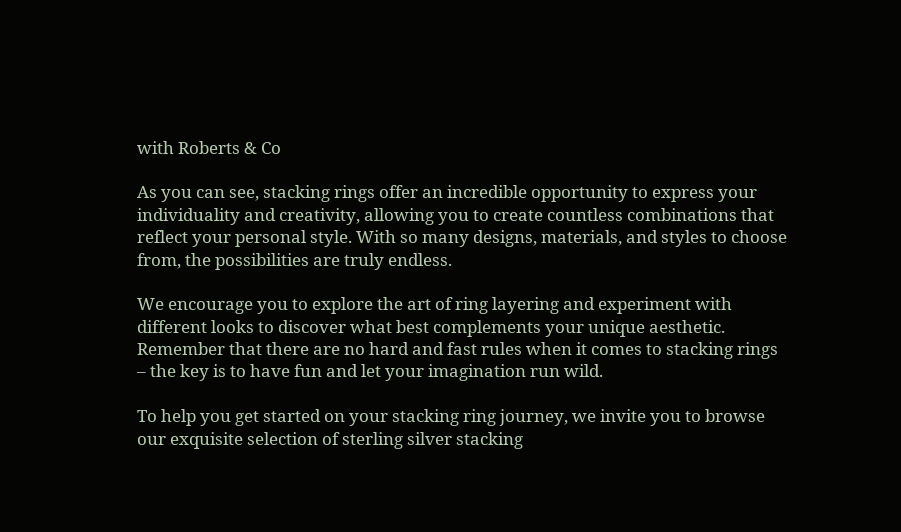with Roberts & Co

As you can see, stacking rings offer an incredible opportunity to express your individuality and creativity, allowing you to create countless combinations that reflect your personal style. With so many designs, materials, and styles to choose from, the possibilities are truly endless.

We encourage you to explore the art of ring layering and experiment with different looks to discover what best complements your unique aesthetic. Remember that there are no hard and fast rules when it comes to stacking rings – the key is to have fun and let your imagination run wild.

To help you get started on your stacking ring journey, we invite you to browse our exquisite selection of sterling silver stacking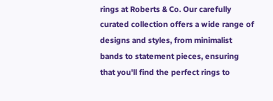rings at Roberts & Co. Our carefully curated collection offers a wide range of designs and styles, from minimalist bands to statement pieces, ensuring that you'll find the perfect rings to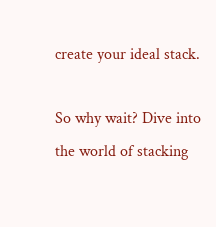create your ideal stack.

So why wait? Dive into the world of stacking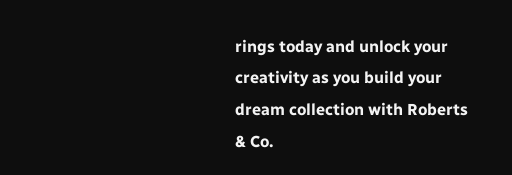rings today and unlock your creativity as you build your dream collection with Roberts & Co.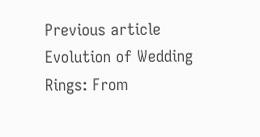Previous article Evolution of Wedding Rings: From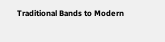Traditional Bands to Modern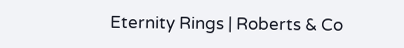Eternity Rings | Roberts & Co